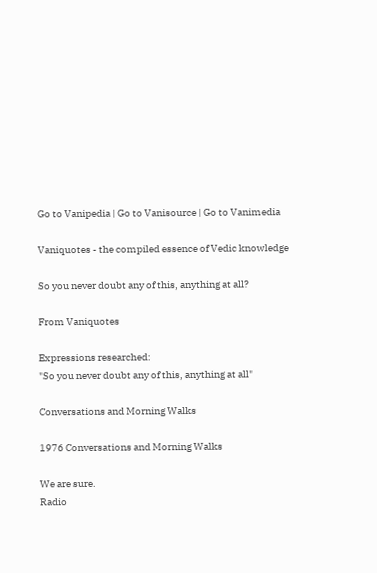Go to Vanipedia | Go to Vanisource | Go to Vanimedia

Vaniquotes - the compiled essence of Vedic knowledge

So you never doubt any of this, anything at all?

From Vaniquotes

Expressions researched:
"So you never doubt any of this, anything at all"

Conversations and Morning Walks

1976 Conversations and Morning Walks

We are sure.
Radio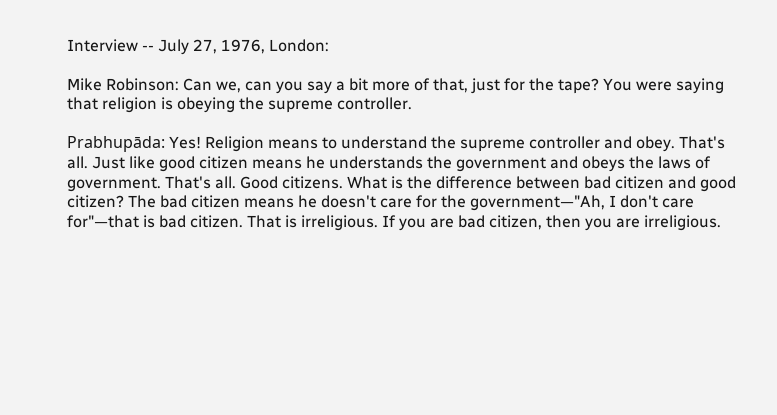Interview -- July 27, 1976, London:

Mike Robinson: Can we, can you say a bit more of that, just for the tape? You were saying that religion is obeying the supreme controller.

Prabhupāda: Yes! Religion means to understand the supreme controller and obey. That's all. Just like good citizen means he understands the government and obeys the laws of government. That's all. Good citizens. What is the difference between bad citizen and good citizen? The bad citizen means he doesn't care for the government—"Ah, I don't care for"—that is bad citizen. That is irreligious. If you are bad citizen, then you are irreligious.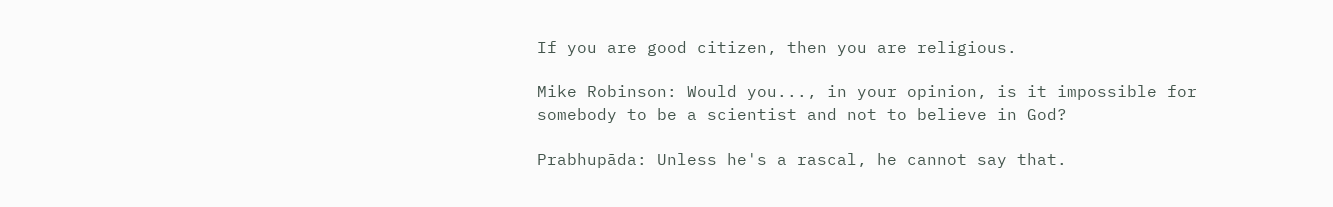If you are good citizen, then you are religious.

Mike Robinson: Would you..., in your opinion, is it impossible for somebody to be a scientist and not to believe in God?

Prabhupāda: Unless he's a rascal, he cannot say that.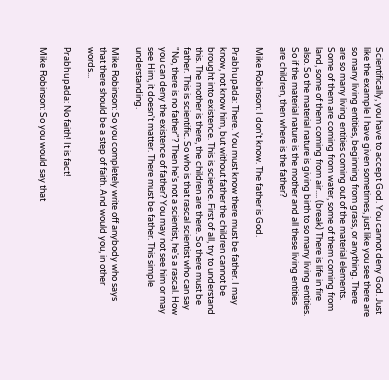Scientifically, you have to accept God. You cannot deny God. Just like the example I have given sometimes, just like you see there are so many living entities, beginning from grass, or anything. There are so many living entities coming out of the material elements. Some of them are coming from water, some of them coming from land, some of them coming from air.... (break) There is life in fire also. So the material nature is giving birth to so many living entities. So if the material nature is the mother and all these living entities are children, then where is the father?

Mike Robinson: I don't know. The father is God.

Prabhupāda: There. You must know there must be father. I may know, not know him, but without father the children cannot be brought into existence. This is science. First of all, try to understand this. The mother is there, the children are there. So there must be father. This is scientific. So who is that rascal scientist who can say "No, there is no father"? Then he's not a scientist, he's a rascal. How you can deny the existence of father? You may not see him or may see Him, it doesn't matter. There must be father. This simple understanding.

Mike Robinson: So you completely write off anybody who says that there should be a step of faith. And would you, in other words...

Prabhupāda: No faith! It is fact!

Mike Robinson: So you would say that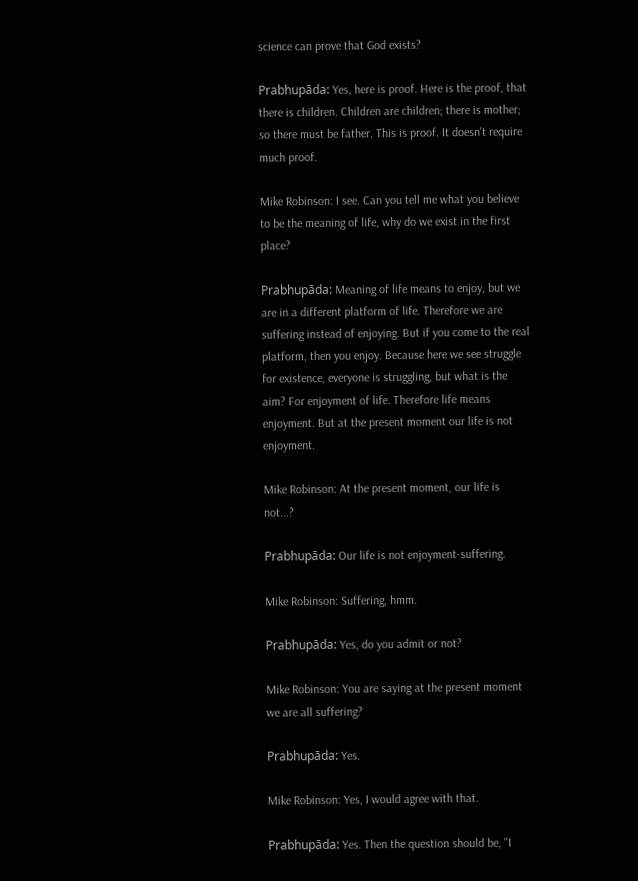science can prove that God exists?

Prabhupāda: Yes, here is proof. Here is the proof, that there is children. Children are children; there is mother; so there must be father. This is proof. It doesn't require much proof.

Mike Robinson: I see. Can you tell me what you believe to be the meaning of life, why do we exist in the first place?

Prabhupāda: Meaning of life means to enjoy, but we are in a different platform of life. Therefore we are suffering instead of enjoying. But if you come to the real platform, then you enjoy. Because here we see struggle for existence, everyone is struggling, but what is the aim? For enjoyment of life. Therefore life means enjoyment. But at the present moment our life is not enjoyment.

Mike Robinson: At the present moment, our life is not...?

Prabhupāda: Our life is not enjoyment-suffering.

Mike Robinson: Suffering, hmm.

Prabhupāda: Yes, do you admit or not?

Mike Robinson: You are saying at the present moment we are all suffering?

Prabhupāda: Yes.

Mike Robinson: Yes, I would agree with that.

Prabhupāda: Yes. Then the question should be, "I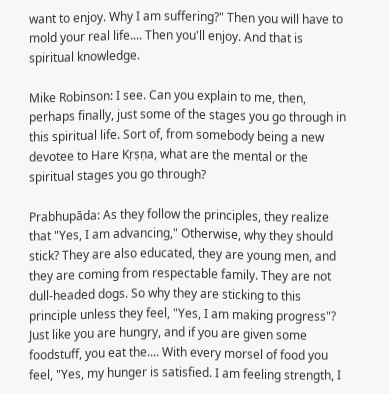want to enjoy. Why I am suffering?" Then you will have to mold your real life.... Then you'll enjoy. And that is spiritual knowledge.

Mike Robinson: I see. Can you explain to me, then, perhaps finally, just some of the stages you go through in this spiritual life. Sort of, from somebody being a new devotee to Hare Kṛṣṇa, what are the mental or the spiritual stages you go through?

Prabhupāda: As they follow the principles, they realize that "Yes, I am advancing," Otherwise, why they should stick? They are also educated, they are young men, and they are coming from respectable family. They are not dull-headed dogs. So why they are sticking to this principle unless they feel, "Yes, I am making progress"? Just like you are hungry, and if you are given some foodstuff, you eat the.... With every morsel of food you feel, "Yes, my hunger is satisfied. I am feeling strength, I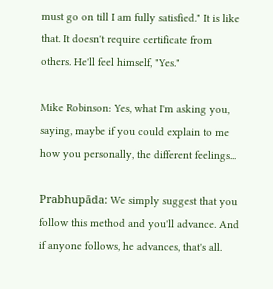must go on till I am fully satisfied." It is like that. It doesn't require certificate from others. He'll feel himself, "Yes."

Mike Robinson: Yes, what I'm asking you, saying, maybe if you could explain to me how you personally, the different feelings...

Prabhupāda: We simply suggest that you follow this method and you'll advance. And if anyone follows, he advances, that's all.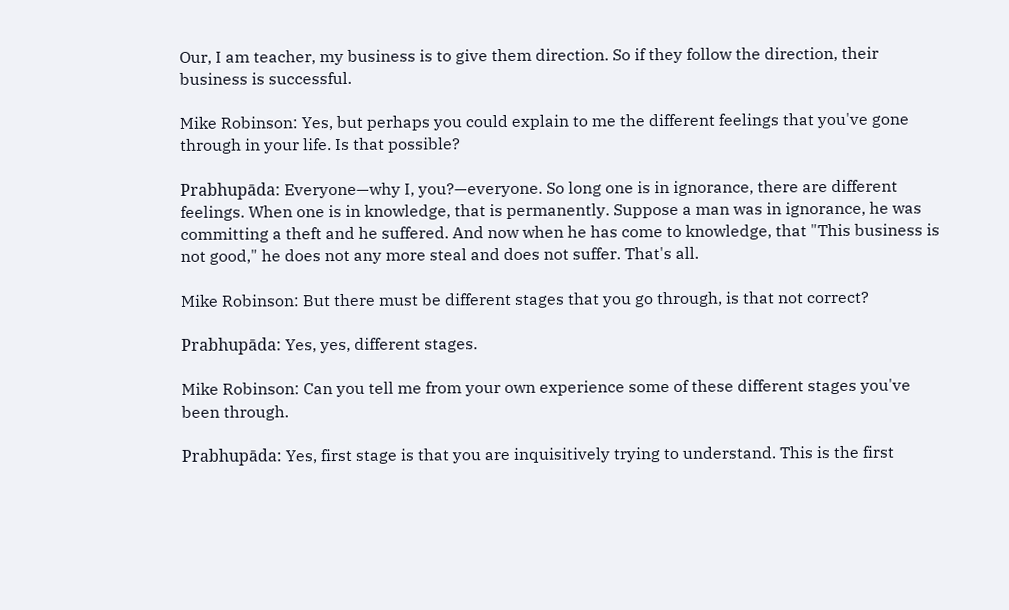Our, I am teacher, my business is to give them direction. So if they follow the direction, their business is successful.

Mike Robinson: Yes, but perhaps you could explain to me the different feelings that you've gone through in your life. Is that possible?

Prabhupāda: Everyone—why I, you?—everyone. So long one is in ignorance, there are different feelings. When one is in knowledge, that is permanently. Suppose a man was in ignorance, he was committing a theft and he suffered. And now when he has come to knowledge, that "This business is not good," he does not any more steal and does not suffer. That's all.

Mike Robinson: But there must be different stages that you go through, is that not correct?

Prabhupāda: Yes, yes, different stages.

Mike Robinson: Can you tell me from your own experience some of these different stages you've been through.

Prabhupāda: Yes, first stage is that you are inquisitively trying to understand. This is the first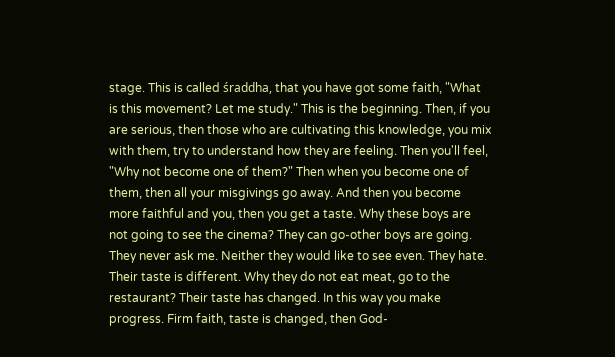stage. This is called śraddha, that you have got some faith, "What is this movement? Let me study." This is the beginning. Then, if you are serious, then those who are cultivating this knowledge, you mix with them, try to understand how they are feeling. Then you'll feel, "Why not become one of them?" Then when you become one of them, then all your misgivings go away. And then you become more faithful and you, then you get a taste. Why these boys are not going to see the cinema? They can go-other boys are going. They never ask me. Neither they would like to see even. They hate. Their taste is different. Why they do not eat meat, go to the restaurant? Their taste has changed. In this way you make progress. Firm faith, taste is changed, then God-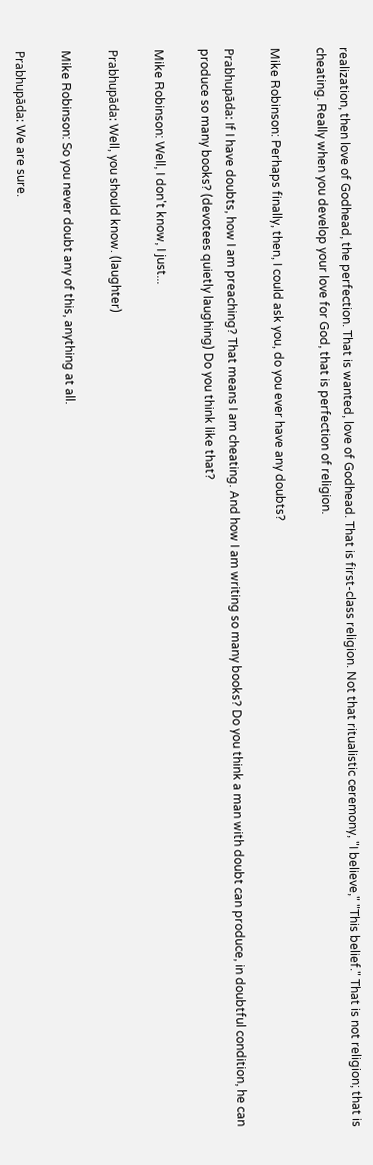realization, then love of Godhead, the perfection. That is wanted, love of Godhead. That is first-class religion. Not that ritualistic ceremony, "I believe," "This belief." That is not religion; that is cheating. Really when you develop your love for God, that is perfection of religion.

Mike Robinson: Perhaps finally, then, I could ask you, do you ever have any doubts?

Prabhupāda: If I have doubts, how I am preaching? That means I am cheating. And how I am writing so many books? Do you think a man with doubt can produce, in doubtful condition, he can produce so many books? (devotees quietly laughing) Do you think like that?

Mike Robinson: Well, I don't know, I just...

Prabhupāda: Well, you should know. (laughter)

Mike Robinson: So you never doubt any of this, anything at all.

Prabhupāda: We are sure.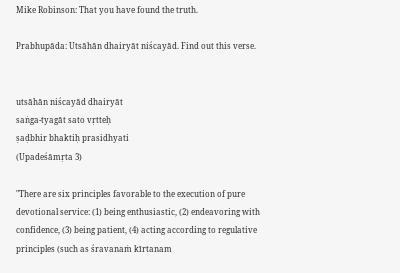Mike Robinson: That you have found the truth.

Prabhupāda: Utsāhān dhairyāt niścayād. Find out this verse.


utsāhān niścayād dhairyāt
saṅga-tyagāt sato vṛtteḥ
ṣaḍbhir bhaktiḥ prasidhyati
(Upadeśāmṛta 3)

"There are six principles favorable to the execution of pure devotional service: (1) being enthusiastic, (2) endeavoring with confidence, (3) being patient, (4) acting according to regulative principles (such as śravanaṁ kīrtanam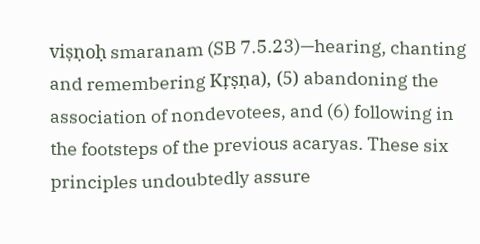viṣṇoḥ smaranam (SB 7.5.23)—hearing, chanting and remembering Kṛṣṇa), (5) abandoning the association of nondevotees, and (6) following in the footsteps of the previous acaryas. These six principles undoubtedly assure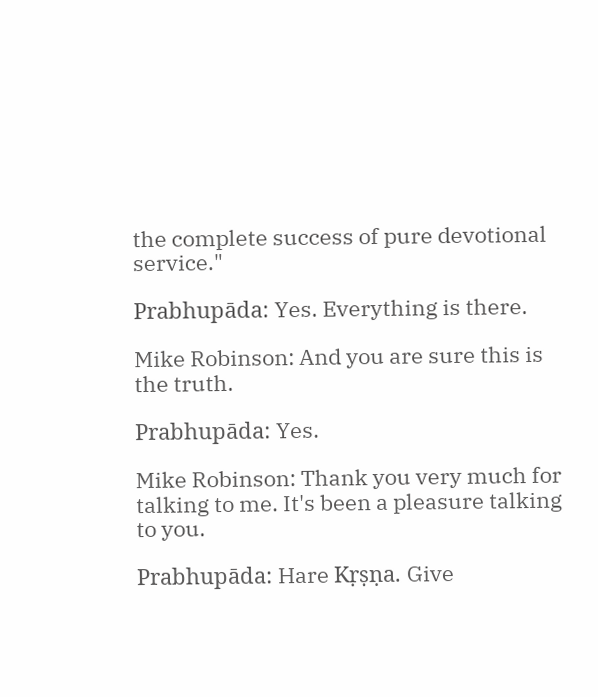the complete success of pure devotional service."

Prabhupāda: Yes. Everything is there.

Mike Robinson: And you are sure this is the truth.

Prabhupāda: Yes.

Mike Robinson: Thank you very much for talking to me. It's been a pleasure talking to you.

Prabhupāda: Hare Kṛṣṇa. Give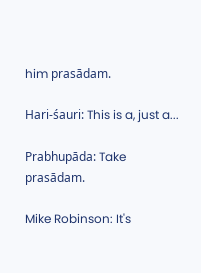him prasādam.

Hari-śauri: This is a, just a...

Prabhupāda: Take prasādam.

Mike Robinson: It's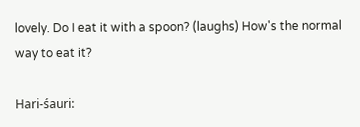lovely. Do I eat it with a spoon? (laughs) How's the normal way to eat it?

Hari-śauri: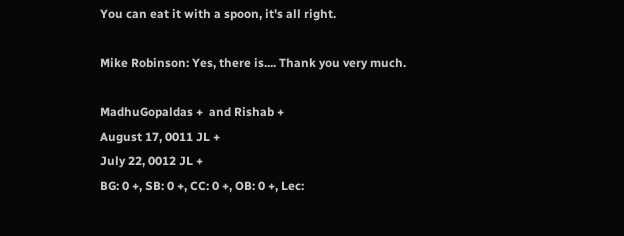You can eat it with a spoon, it's all right.

Mike Robinson: Yes, there is.... Thank you very much.

MadhuGopaldas +  and Rishab +
August 17, 0011 JL +
July 22, 0012 JL +
BG: 0 +, SB: 0 +, CC: 0 +, OB: 0 +, Lec: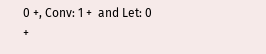0 +, Conv: 1 +  and Let: 0 +